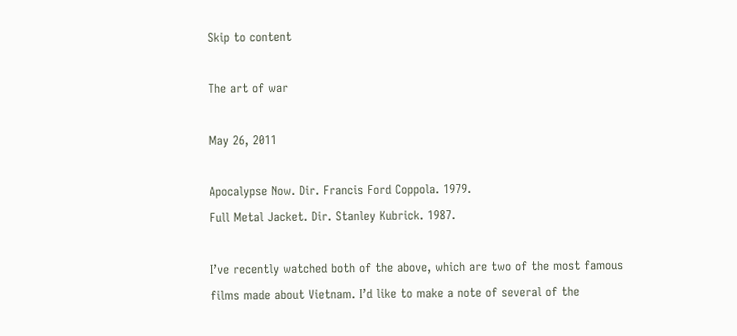Skip to content

The art of war

May 26, 2011

Apocalypse Now. Dir. Francis Ford Coppola. 1979.
Full Metal Jacket. Dir. Stanley Kubrick. 1987.

I’ve recently watched both of the above, which are two of the most famous films made about Vietnam. I’d like to make a note of several of the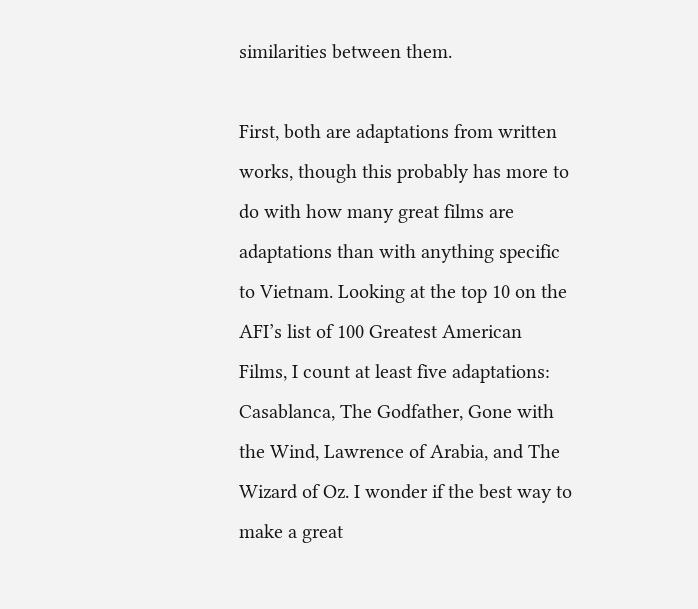similarities between them.

First, both are adaptations from written works, though this probably has more to do with how many great films are adaptations than with anything specific to Vietnam. Looking at the top 10 on the AFI’s list of 100 Greatest American Films, I count at least five adaptations: Casablanca, The Godfather, Gone with the Wind, Lawrence of Arabia, and The Wizard of Oz. I wonder if the best way to make a great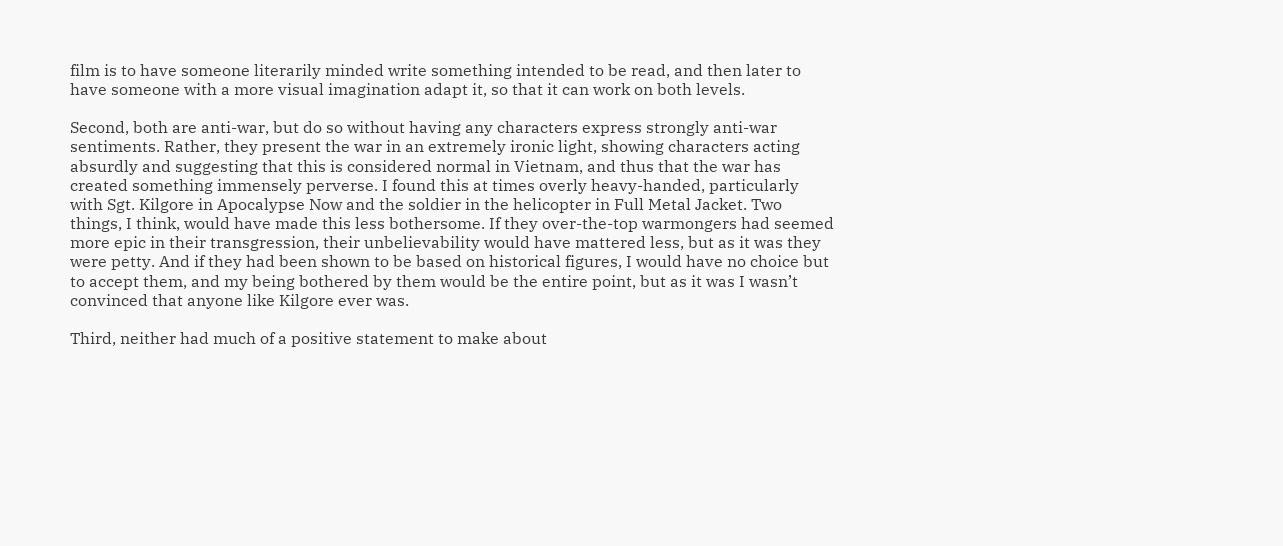film is to have someone literarily minded write something intended to be read, and then later to have someone with a more visual imagination adapt it, so that it can work on both levels.

Second, both are anti-war, but do so without having any characters express strongly anti-war sentiments. Rather, they present the war in an extremely ironic light, showing characters acting absurdly and suggesting that this is considered normal in Vietnam, and thus that the war has created something immensely perverse. I found this at times overly heavy-handed, particularly with Sgt. Kilgore in Apocalypse Now and the soldier in the helicopter in Full Metal Jacket. Two things, I think, would have made this less bothersome. If they over-the-top warmongers had seemed more epic in their transgression, their unbelievability would have mattered less, but as it was they were petty. And if they had been shown to be based on historical figures, I would have no choice but to accept them, and my being bothered by them would be the entire point, but as it was I wasn’t convinced that anyone like Kilgore ever was.

Third, neither had much of a positive statement to make about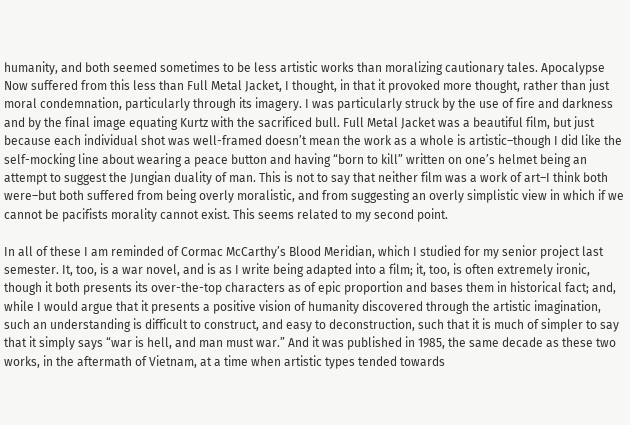humanity, and both seemed sometimes to be less artistic works than moralizing cautionary tales. Apocalypse Now suffered from this less than Full Metal Jacket, I thought, in that it provoked more thought, rather than just moral condemnation, particularly through its imagery. I was particularly struck by the use of fire and darkness and by the final image equating Kurtz with the sacrificed bull. Full Metal Jacket was a beautiful film, but just because each individual shot was well-framed doesn’t mean the work as a whole is artistic–though I did like the self-mocking line about wearing a peace button and having “born to kill” written on one’s helmet being an attempt to suggest the Jungian duality of man. This is not to say that neither film was a work of art–I think both were–but both suffered from being overly moralistic, and from suggesting an overly simplistic view in which if we cannot be pacifists morality cannot exist. This seems related to my second point.

In all of these I am reminded of Cormac McCarthy’s Blood Meridian, which I studied for my senior project last semester. It, too, is a war novel, and is as I write being adapted into a film; it, too, is often extremely ironic, though it both presents its over-the-top characters as of epic proportion and bases them in historical fact; and, while I would argue that it presents a positive vision of humanity discovered through the artistic imagination, such an understanding is difficult to construct, and easy to deconstruction, such that it is much of simpler to say that it simply says “war is hell, and man must war.” And it was published in 1985, the same decade as these two works, in the aftermath of Vietnam, at a time when artistic types tended towards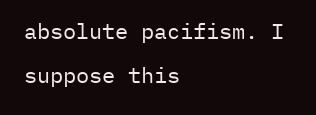absolute pacifism. I suppose this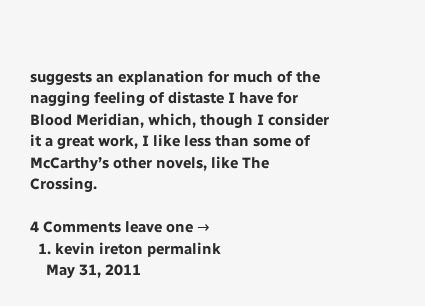suggests an explanation for much of the nagging feeling of distaste I have for Blood Meridian, which, though I consider it a great work, I like less than some of McCarthy’s other novels, like The Crossing.

4 Comments leave one →
  1. kevin ireton permalink
    May 31, 2011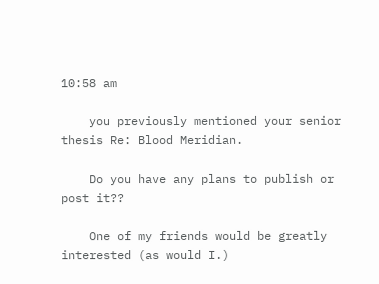10:58 am

    you previously mentioned your senior thesis Re: Blood Meridian.

    Do you have any plans to publish or post it??

    One of my friends would be greatly interested (as would I.)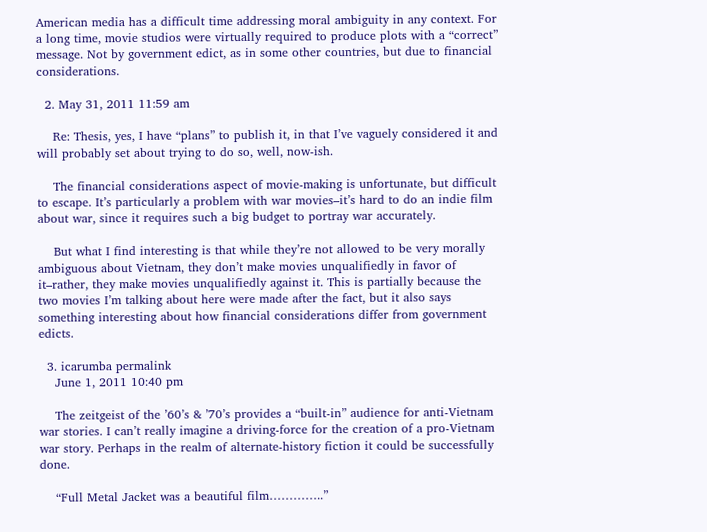American media has a difficult time addressing moral ambiguity in any context. For a long time, movie studios were virtually required to produce plots with a “correct” message. Not by government edict, as in some other countries, but due to financial considerations.

  2. May 31, 2011 11:59 am

    Re: Thesis, yes, I have “plans” to publish it, in that I’ve vaguely considered it and will probably set about trying to do so, well, now-ish.

    The financial considerations aspect of movie-making is unfortunate, but difficult to escape. It’s particularly a problem with war movies–it’s hard to do an indie film about war, since it requires such a big budget to portray war accurately.

    But what I find interesting is that while they’re not allowed to be very morally ambiguous about Vietnam, they don’t make movies unqualifiedly in favor of it–rather, they make movies unqualifiedly against it. This is partially because the two movies I’m talking about here were made after the fact, but it also says something interesting about how financial considerations differ from government edicts.

  3. icarumba permalink
    June 1, 2011 10:40 pm

    The zeitgeist of the ’60’s & ’70’s provides a “built-in” audience for anti-Vietnam war stories. I can’t really imagine a driving-force for the creation of a pro-Vietnam war story. Perhaps in the realm of alternate-history fiction it could be successfully done.

    “Full Metal Jacket was a beautiful film…………..”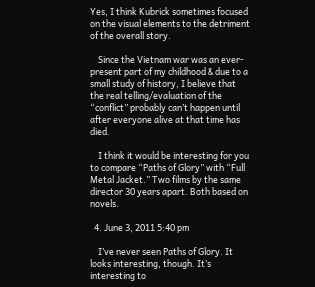Yes, I think Kubrick sometimes focused on the visual elements to the detriment of the overall story.

    Since the Vietnam war was an ever-present part of my childhood & due to a small study of history, I believe that the real telling/evaluation of the “conflict” probably can’t happen until after everyone alive at that time has died.

    I think it would be interesting for you to compare “Paths of Glory” with “Full Metal Jacket.” Two films by the same director 30 years apart. Both based on novels.

  4. June 3, 2011 5:40 pm

    I’ve never seen Paths of Glory. It looks interesting, though. It’s interesting to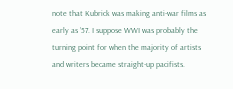note that Kubrick was making anti-war films as early as ’57. I suppose WWI was probably the turning point for when the majority of artists and writers became straight-up pacifists.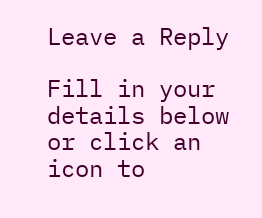Leave a Reply

Fill in your details below or click an icon to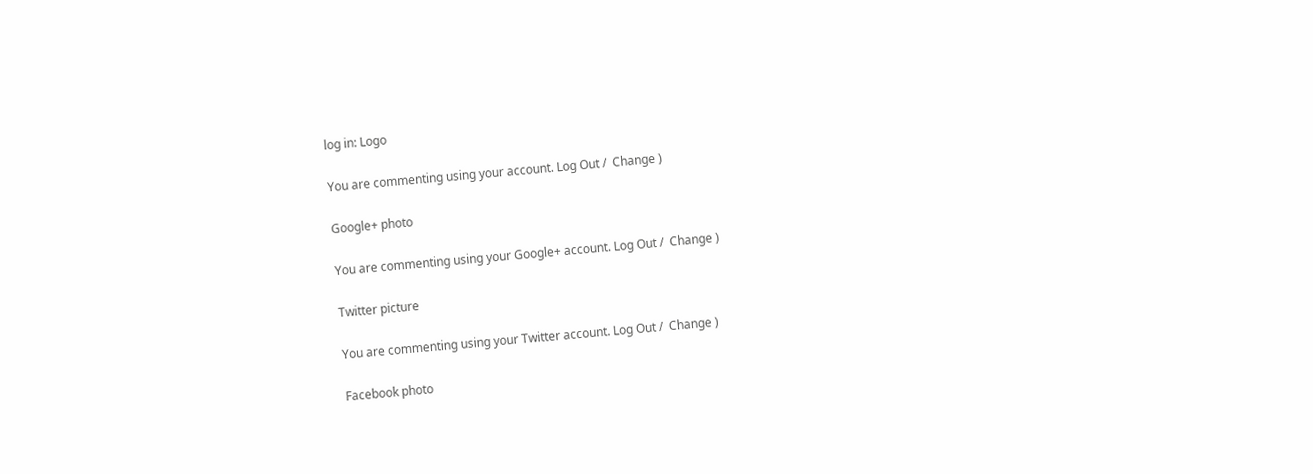log in: Logo

You are commenting using your account. Log Out /  Change )

Google+ photo

You are commenting using your Google+ account. Log Out /  Change )

Twitter picture

You are commenting using your Twitter account. Log Out /  Change )

Facebook photo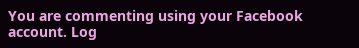You are commenting using your Facebook account. Log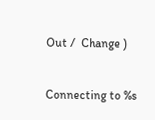Out /  Change )


Connecting to %s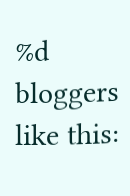%d bloggers like this: